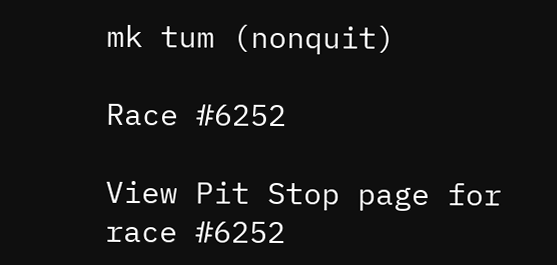mk tum (nonquit)

Race #6252

View Pit Stop page for race #6252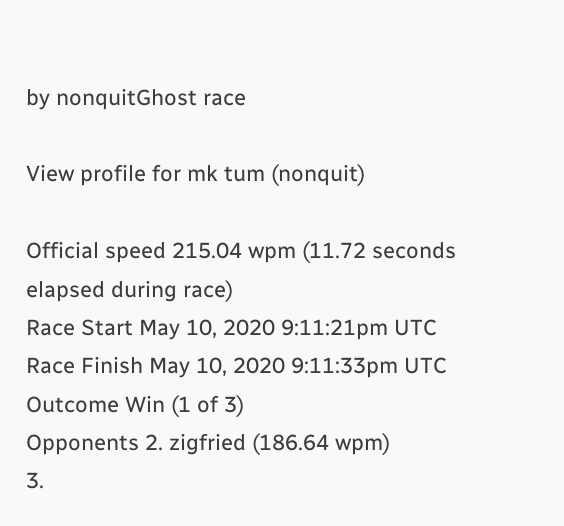by nonquitGhost race

View profile for mk tum (nonquit)

Official speed 215.04 wpm (11.72 seconds elapsed during race)
Race Start May 10, 2020 9:11:21pm UTC
Race Finish May 10, 2020 9:11:33pm UTC
Outcome Win (1 of 3)
Opponents 2. zigfried (186.64 wpm)
3.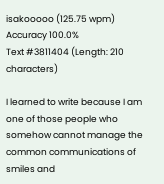isakooooo (125.75 wpm)
Accuracy 100.0%
Text #3811404 (Length: 210 characters)

I learned to write because I am one of those people who somehow cannot manage the common communications of smiles and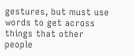gestures, but must use words to get across things that other people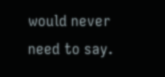would never need to say.